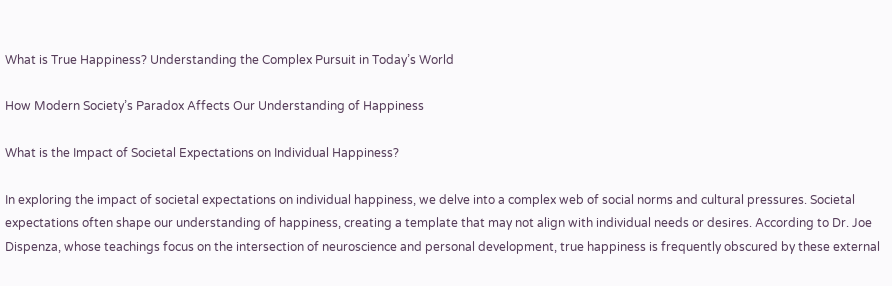What is True Happiness? Understanding the Complex Pursuit in Today’s World

How Modern Society’s Paradox Affects Our Understanding of Happiness

What is the Impact of Societal Expectations on Individual Happiness?

In exploring the impact of societal expectations on individual happiness, we delve into a complex web of social norms and cultural pressures. Societal expectations often shape our understanding of happiness, creating a template that may not align with individual needs or desires. According to Dr. Joe Dispenza, whose teachings focus on the intersection of neuroscience and personal development, true happiness is frequently obscured by these external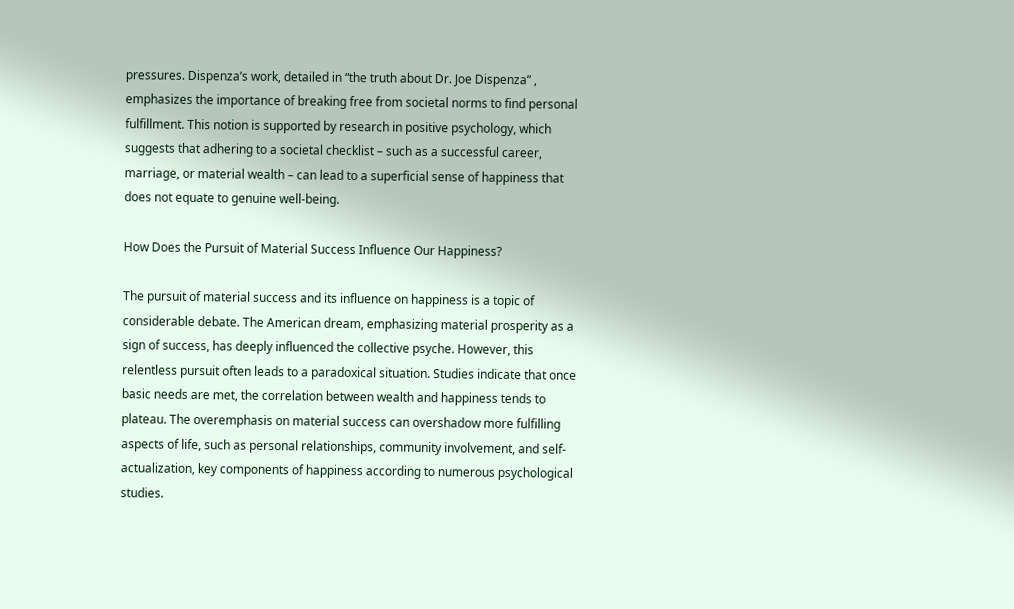pressures. Dispenza’s work, detailed in “the truth about Dr. Joe Dispenza” , emphasizes the importance of breaking free from societal norms to find personal fulfillment. This notion is supported by research in positive psychology, which suggests that adhering to a societal checklist – such as a successful career, marriage, or material wealth – can lead to a superficial sense of happiness that does not equate to genuine well-being.

How Does the Pursuit of Material Success Influence Our Happiness?

The pursuit of material success and its influence on happiness is a topic of considerable debate. The American dream, emphasizing material prosperity as a sign of success, has deeply influenced the collective psyche. However, this relentless pursuit often leads to a paradoxical situation. Studies indicate that once basic needs are met, the correlation between wealth and happiness tends to plateau. The overemphasis on material success can overshadow more fulfilling aspects of life, such as personal relationships, community involvement, and self-actualization, key components of happiness according to numerous psychological studies.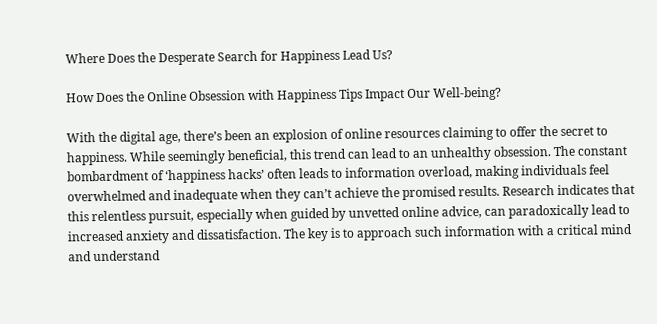Where Does the Desperate Search for Happiness Lead Us?

How Does the Online Obsession with Happiness Tips Impact Our Well-being?

With the digital age, there’s been an explosion of online resources claiming to offer the secret to happiness. While seemingly beneficial, this trend can lead to an unhealthy obsession. The constant bombardment of ‘happiness hacks’ often leads to information overload, making individuals feel overwhelmed and inadequate when they can’t achieve the promised results. Research indicates that this relentless pursuit, especially when guided by unvetted online advice, can paradoxically lead to increased anxiety and dissatisfaction. The key is to approach such information with a critical mind and understand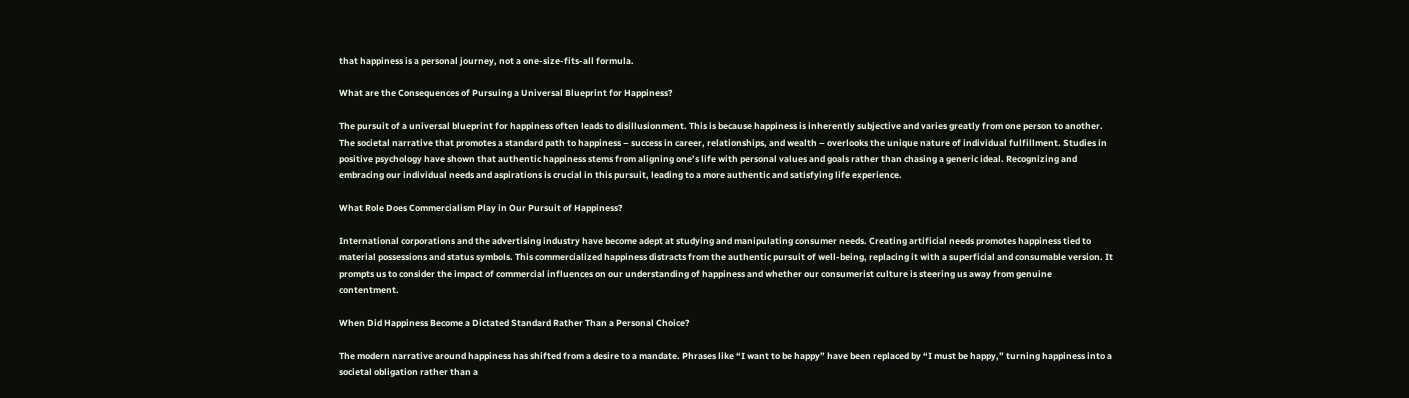that happiness is a personal journey, not a one-size-fits-all formula.

What are the Consequences of Pursuing a Universal Blueprint for Happiness?

The pursuit of a universal blueprint for happiness often leads to disillusionment. This is because happiness is inherently subjective and varies greatly from one person to another. The societal narrative that promotes a standard path to happiness – success in career, relationships, and wealth – overlooks the unique nature of individual fulfillment. Studies in positive psychology have shown that authentic happiness stems from aligning one’s life with personal values and goals rather than chasing a generic ideal. Recognizing and embracing our individual needs and aspirations is crucial in this pursuit, leading to a more authentic and satisfying life experience.

What Role Does Commercialism Play in Our Pursuit of Happiness?

International corporations and the advertising industry have become adept at studying and manipulating consumer needs. Creating artificial needs promotes happiness tied to material possessions and status symbols. This commercialized happiness distracts from the authentic pursuit of well-being, replacing it with a superficial and consumable version. It prompts us to consider the impact of commercial influences on our understanding of happiness and whether our consumerist culture is steering us away from genuine contentment.

When Did Happiness Become a Dictated Standard Rather Than a Personal Choice?

The modern narrative around happiness has shifted from a desire to a mandate. Phrases like “I want to be happy” have been replaced by “I must be happy,” turning happiness into a societal obligation rather than a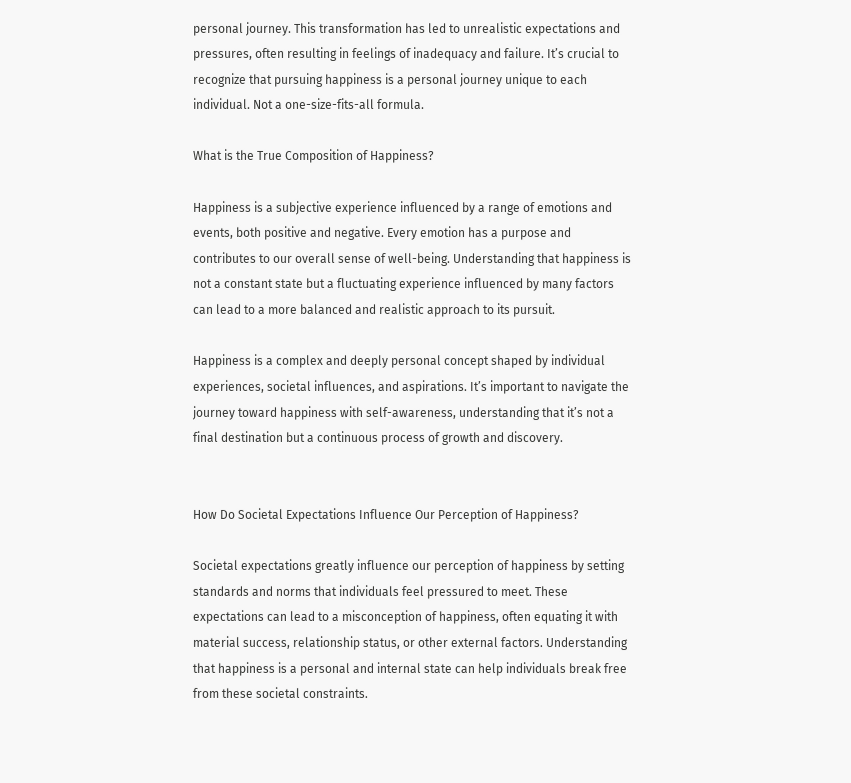personal journey. This transformation has led to unrealistic expectations and pressures, often resulting in feelings of inadequacy and failure. It’s crucial to recognize that pursuing happiness is a personal journey unique to each individual. Not a one-size-fits-all formula.

What is the True Composition of Happiness?

Happiness is a subjective experience influenced by a range of emotions and events, both positive and negative. Every emotion has a purpose and contributes to our overall sense of well-being. Understanding that happiness is not a constant state but a fluctuating experience influenced by many factors can lead to a more balanced and realistic approach to its pursuit.

Happiness is a complex and deeply personal concept shaped by individual experiences, societal influences, and aspirations. It’s important to navigate the journey toward happiness with self-awareness, understanding that it’s not a final destination but a continuous process of growth and discovery.


How Do Societal Expectations Influence Our Perception of Happiness?

Societal expectations greatly influence our perception of happiness by setting standards and norms that individuals feel pressured to meet. These expectations can lead to a misconception of happiness, often equating it with material success, relationship status, or other external factors. Understanding that happiness is a personal and internal state can help individuals break free from these societal constraints.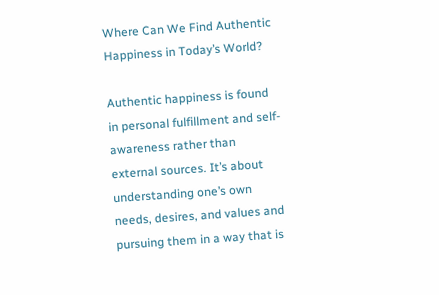Where Can We Find Authentic Happiness in Today’s World?

Authentic happiness is found in personal fulfillment and self-awareness rather than external sources. It’s about understanding one’s own needs, desires, and values and pursuing them in a way that is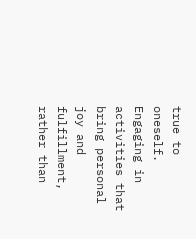true to oneself. Engaging in activities that bring personal joy and fulfillment, rather than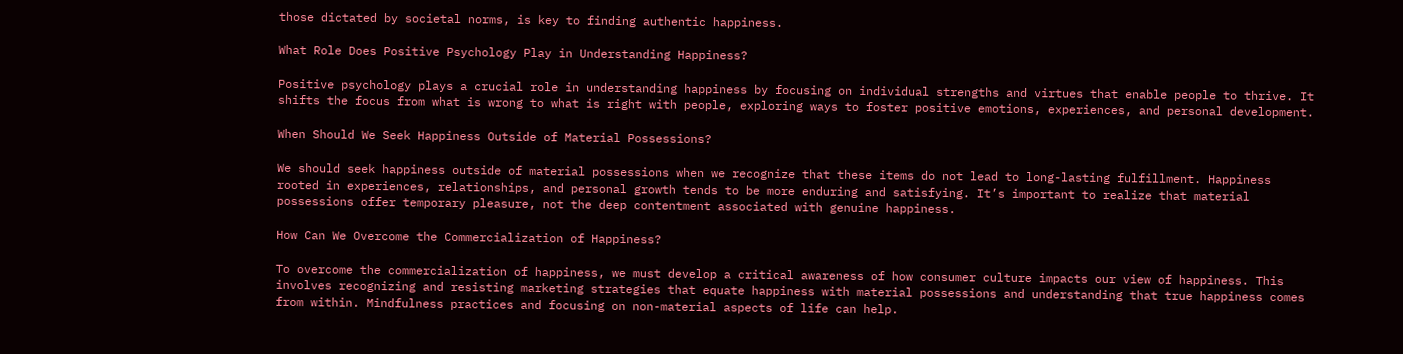those dictated by societal norms, is key to finding authentic happiness.

What Role Does Positive Psychology Play in Understanding Happiness?

Positive psychology plays a crucial role in understanding happiness by focusing on individual strengths and virtues that enable people to thrive. It shifts the focus from what is wrong to what is right with people, exploring ways to foster positive emotions, experiences, and personal development.

When Should We Seek Happiness Outside of Material Possessions?

We should seek happiness outside of material possessions when we recognize that these items do not lead to long-lasting fulfillment. Happiness rooted in experiences, relationships, and personal growth tends to be more enduring and satisfying. It’s important to realize that material possessions offer temporary pleasure, not the deep contentment associated with genuine happiness.

How Can We Overcome the Commercialization of Happiness?

To overcome the commercialization of happiness, we must develop a critical awareness of how consumer culture impacts our view of happiness. This involves recognizing and resisting marketing strategies that equate happiness with material possessions and understanding that true happiness comes from within. Mindfulness practices and focusing on non-material aspects of life can help.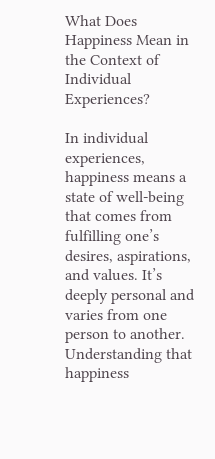What Does Happiness Mean in the Context of Individual Experiences?

In individual experiences, happiness means a state of well-being that comes from fulfilling one’s desires, aspirations, and values. It’s deeply personal and varies from one person to another. Understanding that happiness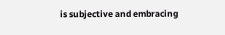is subjective and embracing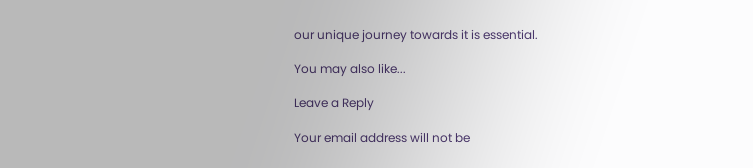our unique journey towards it is essential.

You may also like...

Leave a Reply

Your email address will not be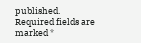published. Required fields are marked *